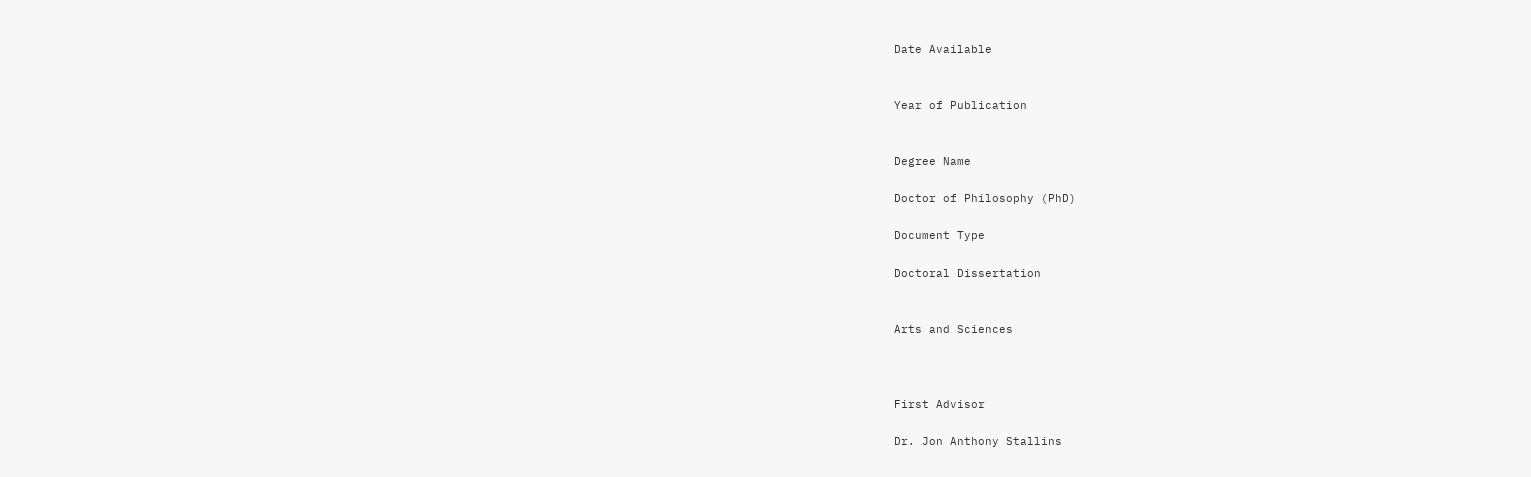Date Available


Year of Publication


Degree Name

Doctor of Philosophy (PhD)

Document Type

Doctoral Dissertation


Arts and Sciences



First Advisor

Dr. Jon Anthony Stallins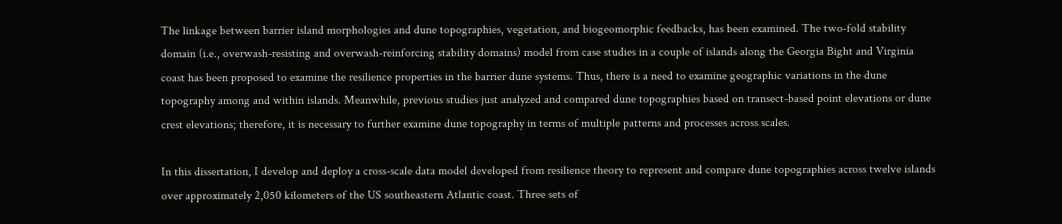The linkage between barrier island morphologies and dune topographies, vegetation, and biogeomorphic feedbacks, has been examined. The two-fold stability domain (i.e., overwash-resisting and overwash-reinforcing stability domains) model from case studies in a couple of islands along the Georgia Bight and Virginia coast has been proposed to examine the resilience properties in the barrier dune systems. Thus, there is a need to examine geographic variations in the dune topography among and within islands. Meanwhile, previous studies just analyzed and compared dune topographies based on transect-based point elevations or dune crest elevations; therefore, it is necessary to further examine dune topography in terms of multiple patterns and processes across scales.

In this dissertation, I develop and deploy a cross-scale data model developed from resilience theory to represent and compare dune topographies across twelve islands over approximately 2,050 kilometers of the US southeastern Atlantic coast. Three sets of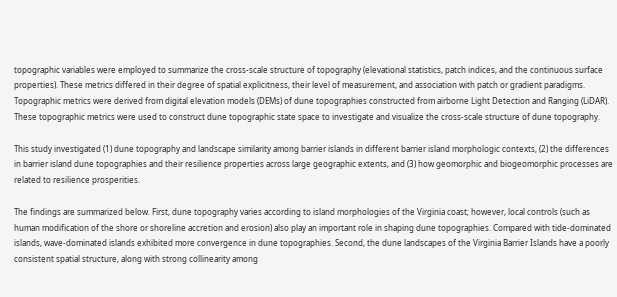topographic variables were employed to summarize the cross-scale structure of topography (elevational statistics, patch indices, and the continuous surface properties). These metrics differed in their degree of spatial explicitness, their level of measurement, and association with patch or gradient paradigms. Topographic metrics were derived from digital elevation models (DEMs) of dune topographies constructed from airborne Light Detection and Ranging (LiDAR). These topographic metrics were used to construct dune topographic state space to investigate and visualize the cross-scale structure of dune topography.

This study investigated (1) dune topography and landscape similarity among barrier islands in different barrier island morphologic contexts, (2) the differences in barrier island dune topographies and their resilience properties across large geographic extents, and (3) how geomorphic and biogeomorphic processes are related to resilience prosperities.

The findings are summarized below. First, dune topography varies according to island morphologies of the Virginia coast; however, local controls (such as human modification of the shore or shoreline accretion and erosion) also play an important role in shaping dune topographies. Compared with tide-dominated islands, wave-dominated islands exhibited more convergence in dune topographies. Second, the dune landscapes of the Virginia Barrier Islands have a poorly consistent spatial structure, along with strong collinearity among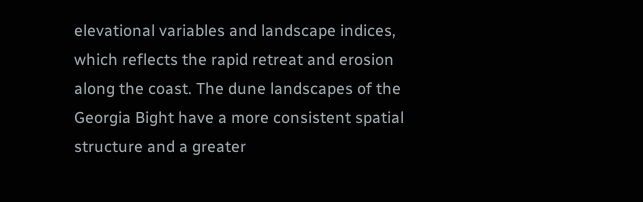elevational variables and landscape indices, which reflects the rapid retreat and erosion along the coast. The dune landscapes of the Georgia Bight have a more consistent spatial structure and a greater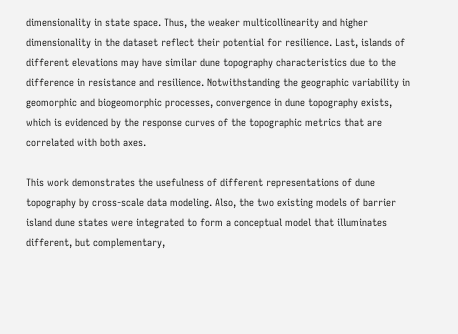dimensionality in state space. Thus, the weaker multicollinearity and higher dimensionality in the dataset reflect their potential for resilience. Last, islands of different elevations may have similar dune topography characteristics due to the difference in resistance and resilience. Notwithstanding the geographic variability in geomorphic and biogeomorphic processes, convergence in dune topography exists, which is evidenced by the response curves of the topographic metrics that are correlated with both axes.

This work demonstrates the usefulness of different representations of dune topography by cross-scale data modeling. Also, the two existing models of barrier island dune states were integrated to form a conceptual model that illuminates different, but complementary,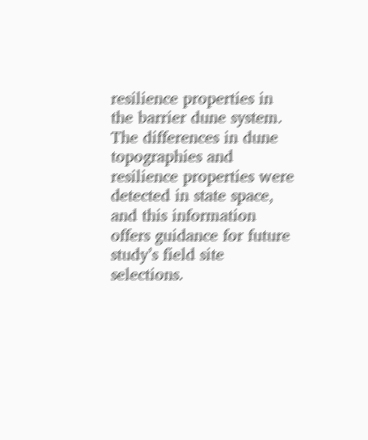resilience properties in the barrier dune system. The differences in dune topographies and resilience properties were detected in state space, and this information offers guidance for future study’s field site selections.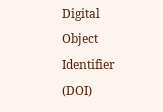Digital Object Identifier (DOI)